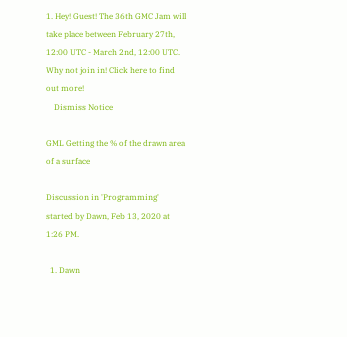1. Hey! Guest! The 36th GMC Jam will take place between February 27th, 12:00 UTC - March 2nd, 12:00 UTC. Why not join in! Click here to find out more!
    Dismiss Notice

GML Getting the % of the drawn area of a surface

Discussion in 'Programming' started by Dawn, Feb 13, 2020 at 1:26 PM.

  1. Dawn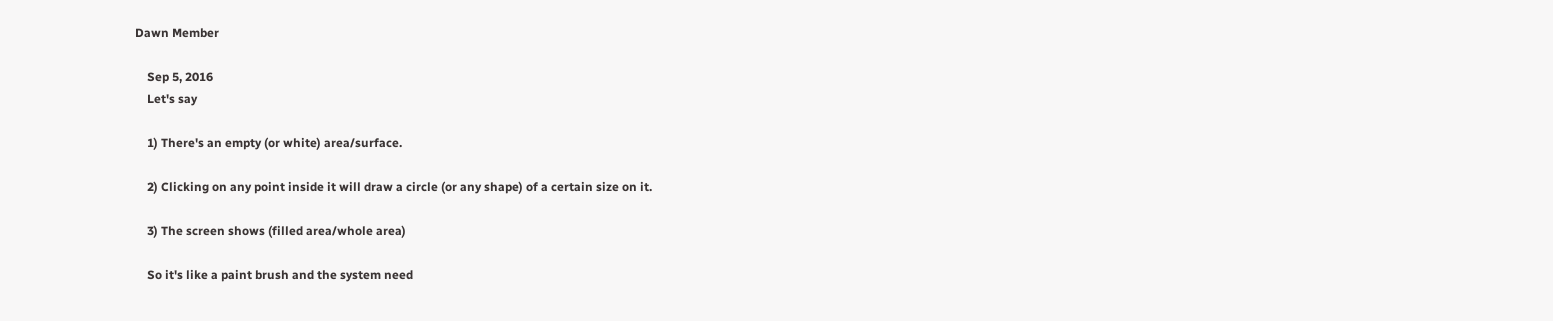Dawn Member

    Sep 5, 2016
    Let's say

    1) There's an empty (or white) area/surface.

    2) Clicking on any point inside it will draw a circle (or any shape) of a certain size on it.

    3) The screen shows (filled area/whole area)

    So it's like a paint brush and the system need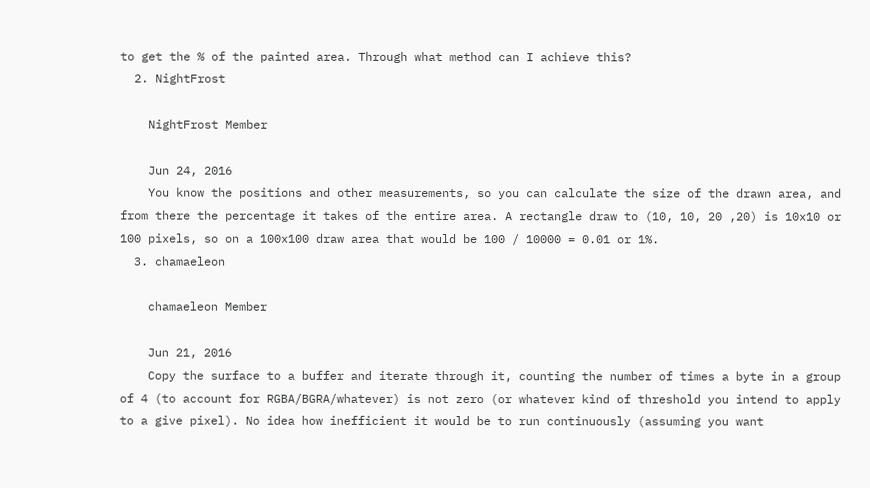to get the % of the painted area. Through what method can I achieve this?
  2. NightFrost

    NightFrost Member

    Jun 24, 2016
    You know the positions and other measurements, so you can calculate the size of the drawn area, and from there the percentage it takes of the entire area. A rectangle draw to (10, 10, 20 ,20) is 10x10 or 100 pixels, so on a 100x100 draw area that would be 100 / 10000 = 0.01 or 1%.
  3. chamaeleon

    chamaeleon Member

    Jun 21, 2016
    Copy the surface to a buffer and iterate through it, counting the number of times a byte in a group of 4 (to account for RGBA/BGRA/whatever) is not zero (or whatever kind of threshold you intend to apply to a give pixel). No idea how inefficient it would be to run continuously (assuming you want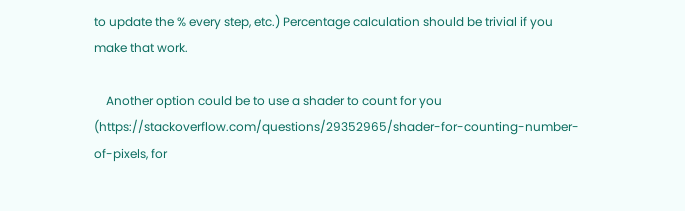to update the % every step, etc.) Percentage calculation should be trivial if you make that work.

    Another option could be to use a shader to count for you (https://stackoverflow.com/questions/29352965/shader-for-counting-number-of-pixels, for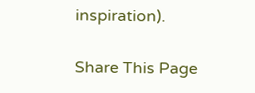inspiration).

Share This Page